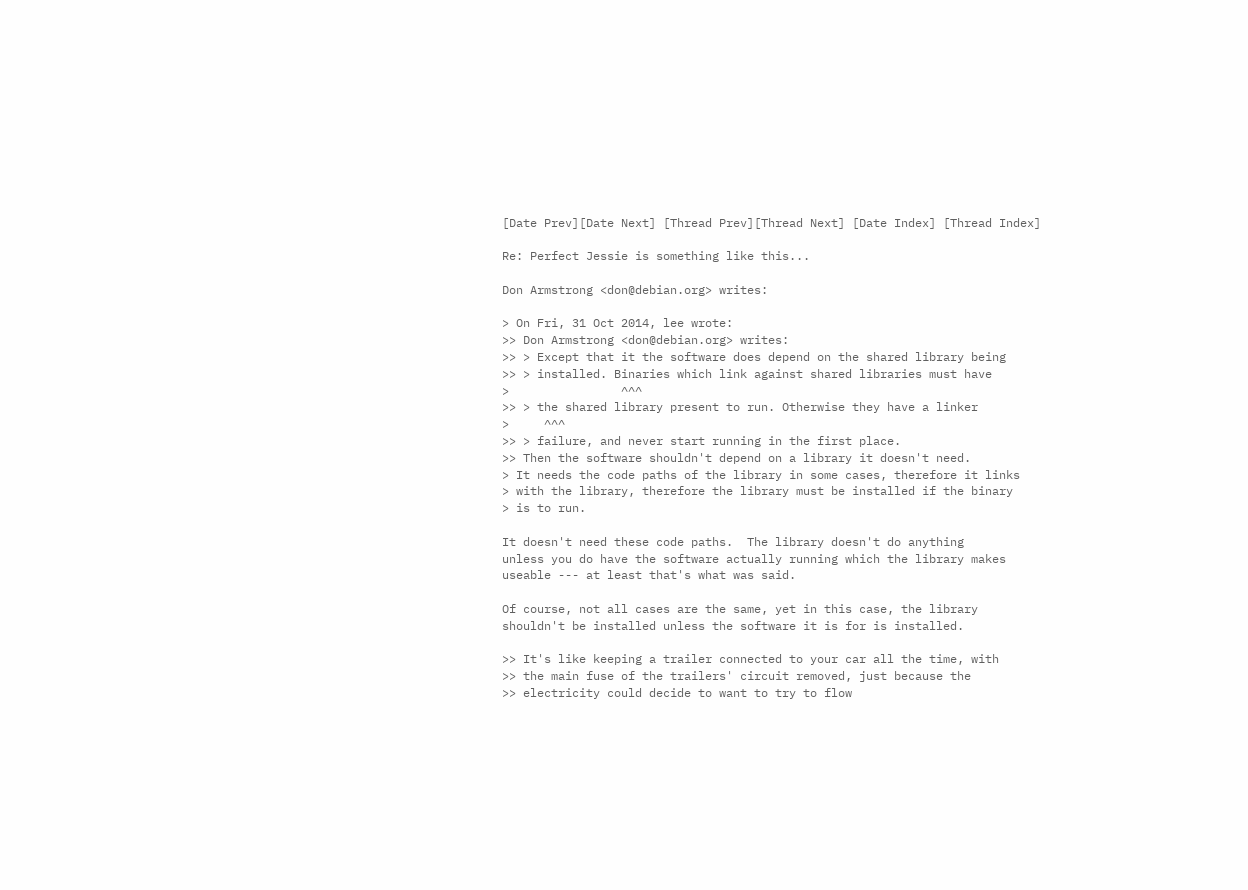[Date Prev][Date Next] [Thread Prev][Thread Next] [Date Index] [Thread Index]

Re: Perfect Jessie is something like this...

Don Armstrong <don@debian.org> writes:

> On Fri, 31 Oct 2014, lee wrote:
>> Don Armstrong <don@debian.org> writes:
>> > Except that it the software does depend on the shared library being
>> > installed. Binaries which link against shared libraries must have
>                ^^^
>> > the shared library present to run. Otherwise they have a linker
>     ^^^
>> > failure, and never start running in the first place.
>> Then the software shouldn't depend on a library it doesn't need.
> It needs the code paths of the library in some cases, therefore it links
> with the library, therefore the library must be installed if the binary
> is to run.

It doesn't need these code paths.  The library doesn't do anything
unless you do have the software actually running which the library makes
useable --- at least that's what was said.

Of course, not all cases are the same, yet in this case, the library
shouldn't be installed unless the software it is for is installed.

>> It's like keeping a trailer connected to your car all the time, with
>> the main fuse of the trailers' circuit removed, just because the
>> electricity could decide to want to try to flow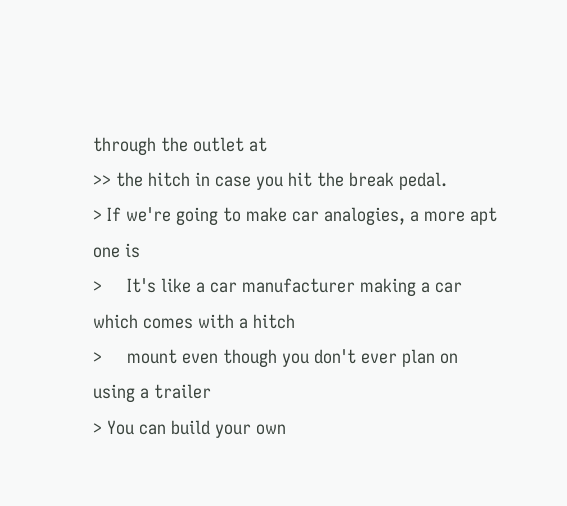through the outlet at
>> the hitch in case you hit the break pedal.
> If we're going to make car analogies, a more apt one is
>     It's like a car manufacturer making a car which comes with a hitch
>     mount even though you don't ever plan on using a trailer
> You can build your own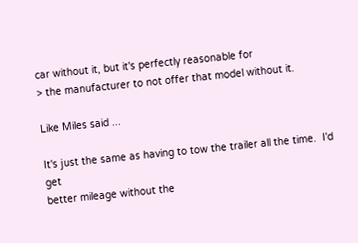car without it, but it's perfectly reasonable for
> the manufacturer to not offer that model without it.

Like Miles said ...

It's just the same as having to tow the trailer all the time.  I'd get
better mileage without the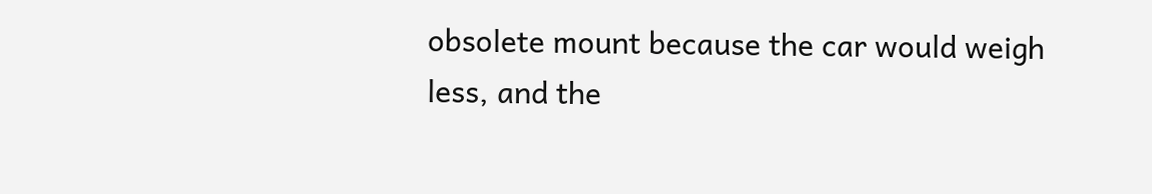obsolete mount because the car would weigh
less, and the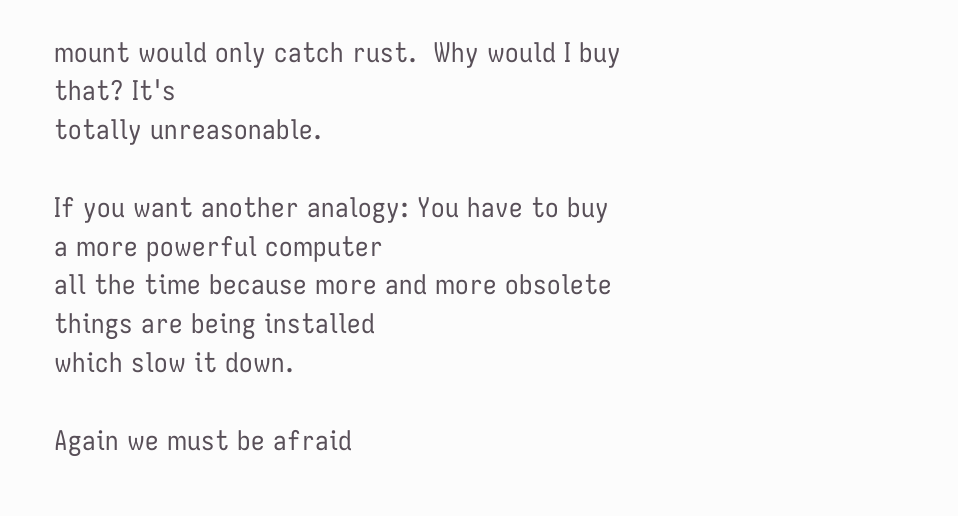mount would only catch rust.  Why would I buy that? It's
totally unreasonable.

If you want another analogy: You have to buy a more powerful computer
all the time because more and more obsolete things are being installed
which slow it down.

Again we must be afraid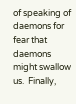of speaking of daemons for fear that daemons
might swallow us.  Finally,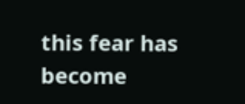this fear has become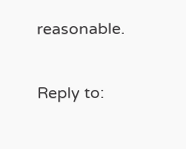reasonable.

Reply to: